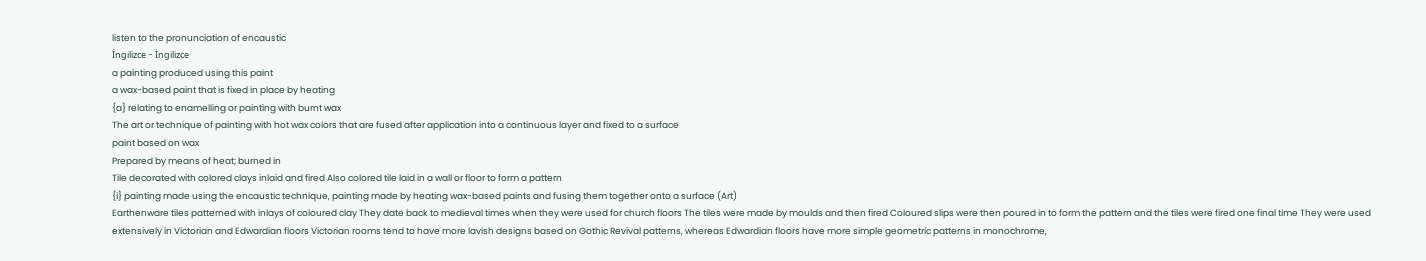listen to the pronunciation of encaustic
İngilizce - İngilizce
a painting produced using this paint
a wax-based paint that is fixed in place by heating
{a} relating to enamelling or painting with burnt wax
The art or technique of painting with hot wax colors that are fused after application into a continuous layer and fixed to a surface
paint based on wax
Prepared by means of heat; burned in
Tile decorated with colored clays inlaid and fired Also colored tile laid in a wall or floor to form a pattern
{i} painting made using the encaustic technique, painting made by heating wax-based paints and fusing them together onto a surface (Art)
Earthenware tiles patterned with inlays of coloured clay They date back to medieval times when they were used for church floors The tiles were made by moulds and then fired Coloured slips were then poured in to form the pattern and the tiles were fired one final time They were used extensively in Victorian and Edwardian floors Victorian rooms tend to have more lavish designs based on Gothic Revival patterns, whereas Edwardian floors have more simple geometric patterns in monochrome,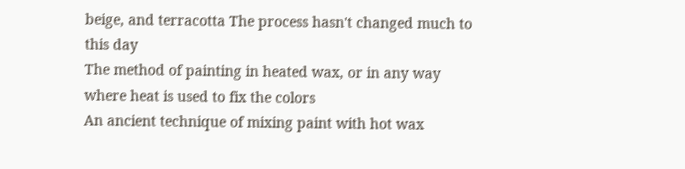beige, and terracotta The process hasn't changed much to this day
The method of painting in heated wax, or in any way where heat is used to fix the colors
An ancient technique of mixing paint with hot wax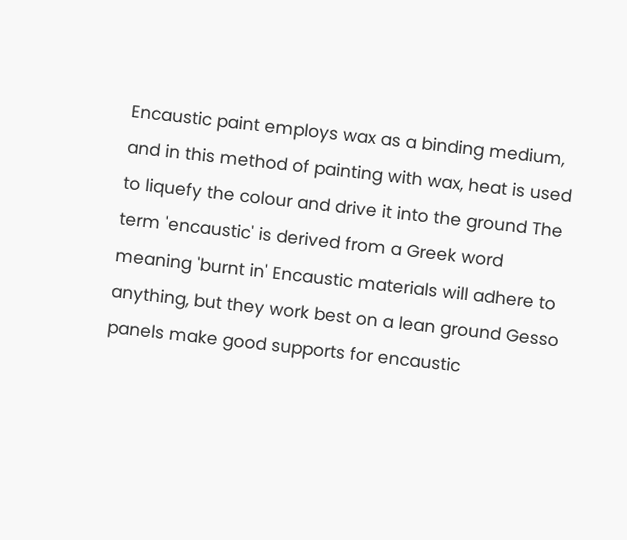Encaustic paint employs wax as a binding medium, and in this method of painting with wax, heat is used to liquefy the colour and drive it into the ground The term 'encaustic' is derived from a Greek word meaning 'burnt in' Encaustic materials will adhere to anything, but they work best on a lean ground Gesso panels make good supports for encaustic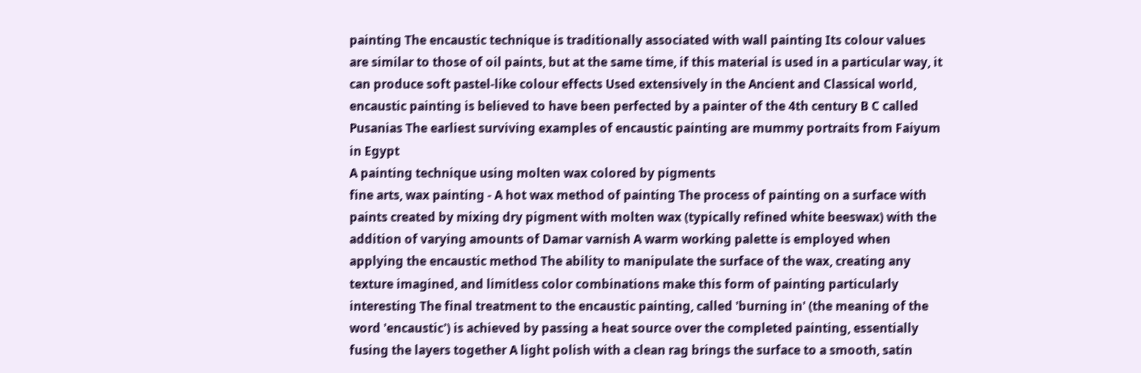painting The encaustic technique is traditionally associated with wall painting Its colour values are similar to those of oil paints, but at the same time, if this material is used in a particular way, it can produce soft pastel-like colour effects Used extensively in the Ancient and Classical world, encaustic painting is believed to have been perfected by a painter of the 4th century B C called Pusanias The earliest surviving examples of encaustic painting are mummy portraits from Faiyum in Egypt
A painting technique using molten wax colored by pigments
fine arts, wax painting - A hot wax method of painting The process of painting on a surface with paints created by mixing dry pigment with molten wax (typically refined white beeswax) with the addition of varying amounts of Damar varnish A warm working palette is employed when applying the encaustic method The ability to manipulate the surface of the wax, creating any texture imagined, and limitless color combinations make this form of painting particularly interesting The final treatment to the encaustic painting, called 'burning in' (the meaning of the word 'encaustic') is achieved by passing a heat source over the completed painting, essentially fusing the layers together A light polish with a clean rag brings the surface to a smooth, satin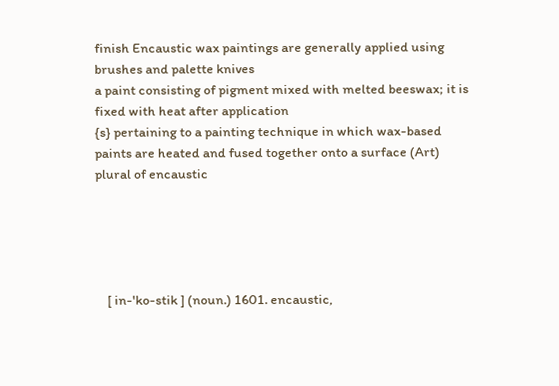finish Encaustic wax paintings are generally applied using brushes and palette knives
a paint consisting of pigment mixed with melted beeswax; it is fixed with heat after application
{s} pertaining to a painting technique in which wax-based paints are heated and fused together onto a surface (Art)
plural of encaustic





    [ in-'ko-stik ] (noun.) 1601. encaustic,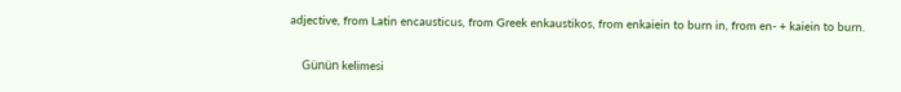adjective, from Latin encausticus, from Greek enkaustikos, from enkaiein to burn in, from en- + kaiein to burn.

    Günün kelimesi